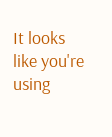It looks like you're using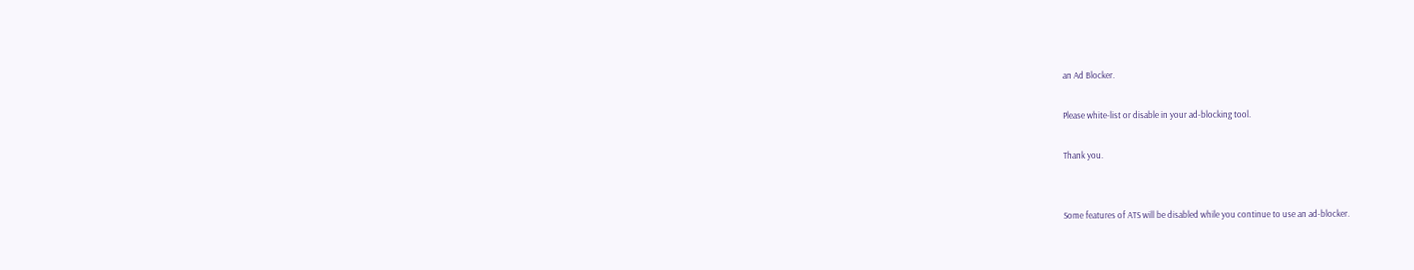an Ad Blocker.

Please white-list or disable in your ad-blocking tool.

Thank you.


Some features of ATS will be disabled while you continue to use an ad-blocker.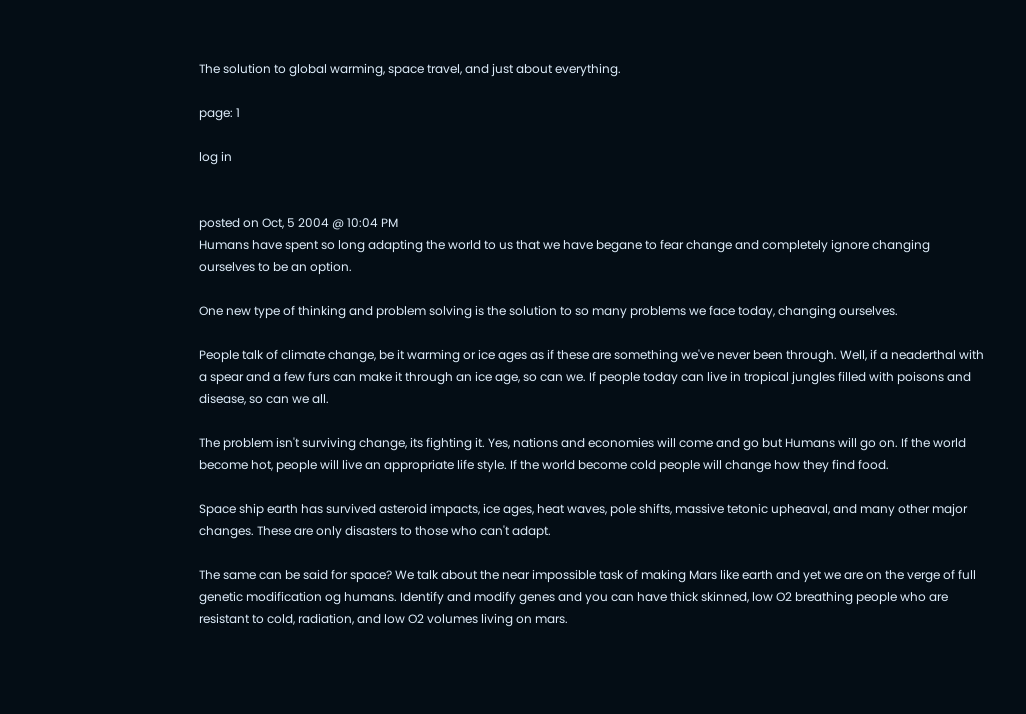The solution to global warming, space travel, and just about everything.

page: 1

log in


posted on Oct, 5 2004 @ 10:04 PM
Humans have spent so long adapting the world to us that we have begane to fear change and completely ignore changing ourselves to be an option.

One new type of thinking and problem solving is the solution to so many problems we face today, changing ourselves.

People talk of climate change, be it warming or ice ages as if these are something we've never been through. Well, if a neaderthal with a spear and a few furs can make it through an ice age, so can we. If people today can live in tropical jungles filled with poisons and disease, so can we all.

The problem isn't surviving change, its fighting it. Yes, nations and economies will come and go but Humans will go on. If the world become hot, people will live an appropriate life style. If the world become cold people will change how they find food.

Space ship earth has survived asteroid impacts, ice ages, heat waves, pole shifts, massive tetonic upheaval, and many other major changes. These are only disasters to those who can't adapt.

The same can be said for space? We talk about the near impossible task of making Mars like earth and yet we are on the verge of full genetic modification og humans. Identify and modify genes and you can have thick skinned, low O2 breathing people who are resistant to cold, radiation, and low O2 volumes living on mars.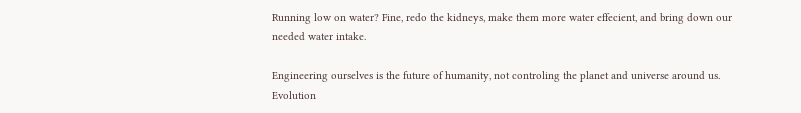Running low on water? Fine, redo the kidneys, make them more water effecient, and bring down our needed water intake.

Engineering ourselves is the future of humanity, not controling the planet and universe around us. Evolution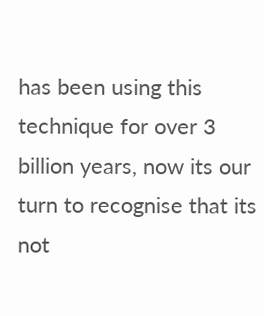has been using this technique for over 3 billion years, now its our turn to recognise that its not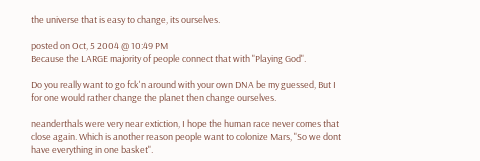the universe that is easy to change, its ourselves.

posted on Oct, 5 2004 @ 10:49 PM
Because the LARGE majority of people connect that with "Playing God".

Do you really want to go fck'n around with your own DNA be my guessed, But I for one would rather change the planet then change ourselves.

neanderthals were very near extiction, I hope the human race never comes that close again. Which is another reason people want to colonize Mars, "So we dont have everything in one basket".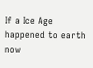If a Ice Age happened to earth now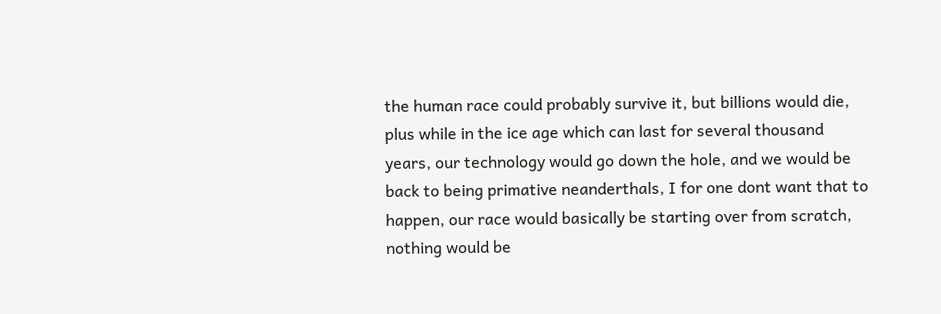the human race could probably survive it, but billions would die, plus while in the ice age which can last for several thousand years, our technology would go down the hole, and we would be back to being primative neanderthals, I for one dont want that to happen, our race would basically be starting over from scratch, nothing would be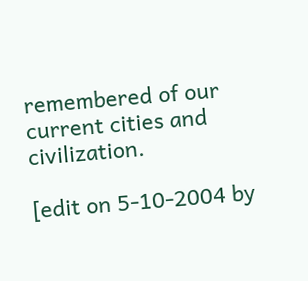remembered of our current cities and civilization.

[edit on 5-10-2004 by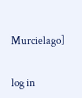Murcielago]


log in